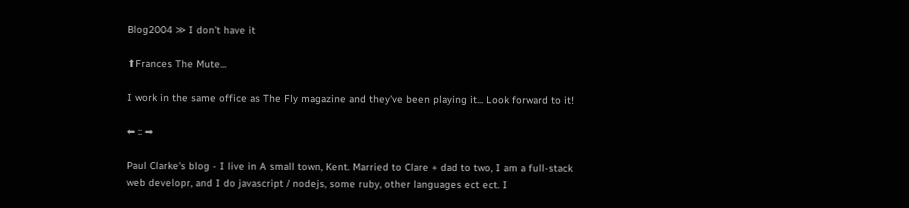Blog2004 ≫ I don't have it

⬆Frances The Mute...

I work in the same office as The Fly magazine and they've been playing it... Look forward to it!

⬅ :: ➡

Paul Clarke's blog - I live in A small town, Kent. Married to Clare + dad to two, I am a full-stack web developr, and I do javascript / nodejs, some ruby, other languages ect ect. I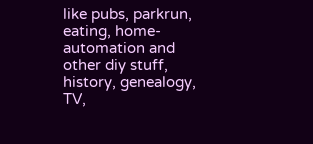like pubs, parkrun, eating, home-automation and other diy stuff, history, genealogy, TV,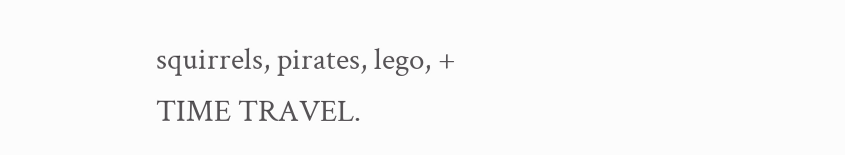squirrels, pirates, lego, + TIME TRAVEL.